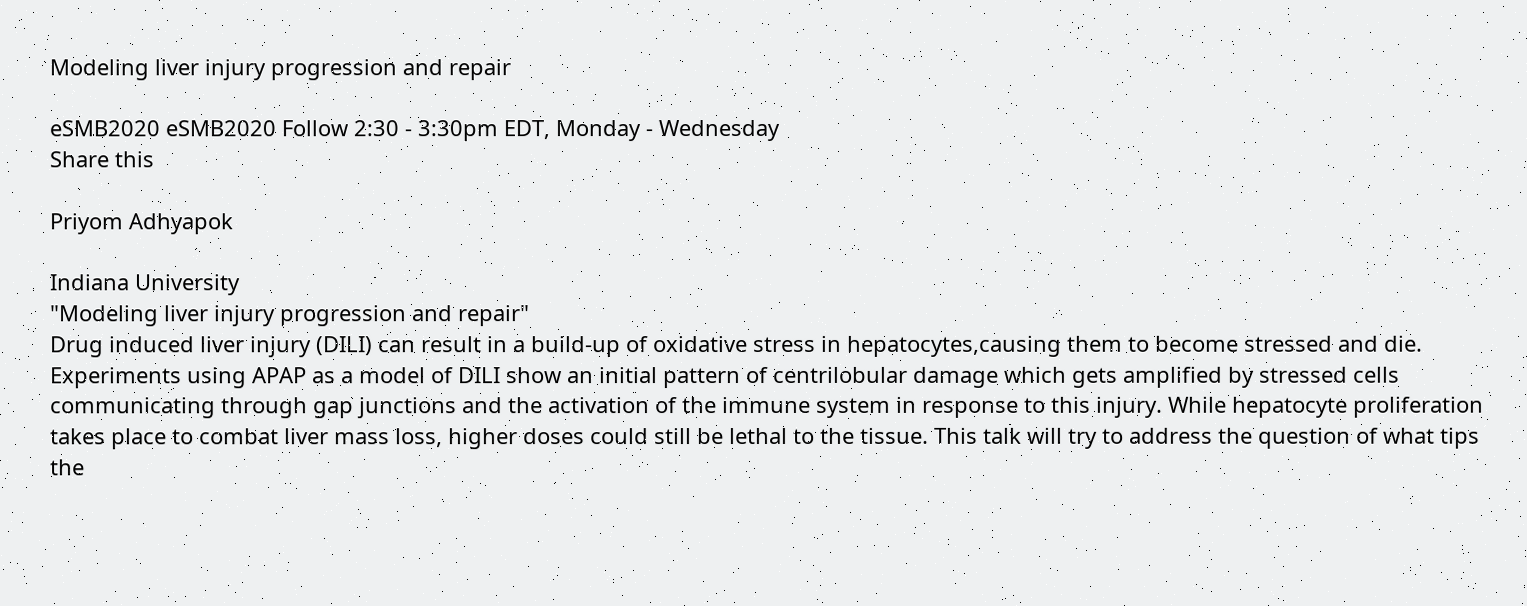Modeling liver injury progression and repair

eSMB2020 eSMB2020 Follow 2:30 - 3:30pm EDT, Monday - Wednesday
Share this

Priyom Adhyapok

Indiana University
"Modeling liver injury progression and repair"
Drug induced liver injury (DILI) can result in a build-up of oxidative stress in hepatocytes,causing them to become stressed and die. Experiments using APAP as a model of DILI show an initial pattern of centrilobular damage which gets amplified by stressed cells communicating through gap junctions and the activation of the immune system in response to this injury. While hepatocyte proliferation takes place to combat liver mass loss, higher doses could still be lethal to the tissue. This talk will try to address the question of what tips the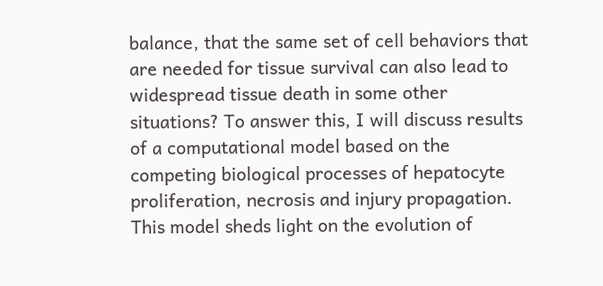balance, that the same set of cell behaviors that are needed for tissue survival can also lead to widespread tissue death in some other situations? To answer this, I will discuss results of a computational model based on the competing biological processes of hepatocyte proliferation, necrosis and injury propagation. This model sheds light on the evolution of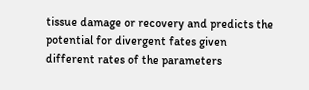tissue damage or recovery and predicts the potential for divergent fates given different rates of the parameters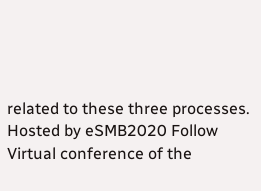related to these three processes.
Hosted by eSMB2020 Follow
Virtual conference of the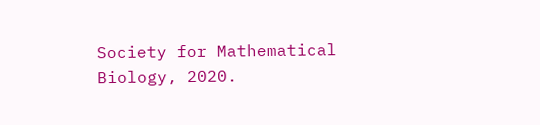Society for Mathematical Biology, 2020.